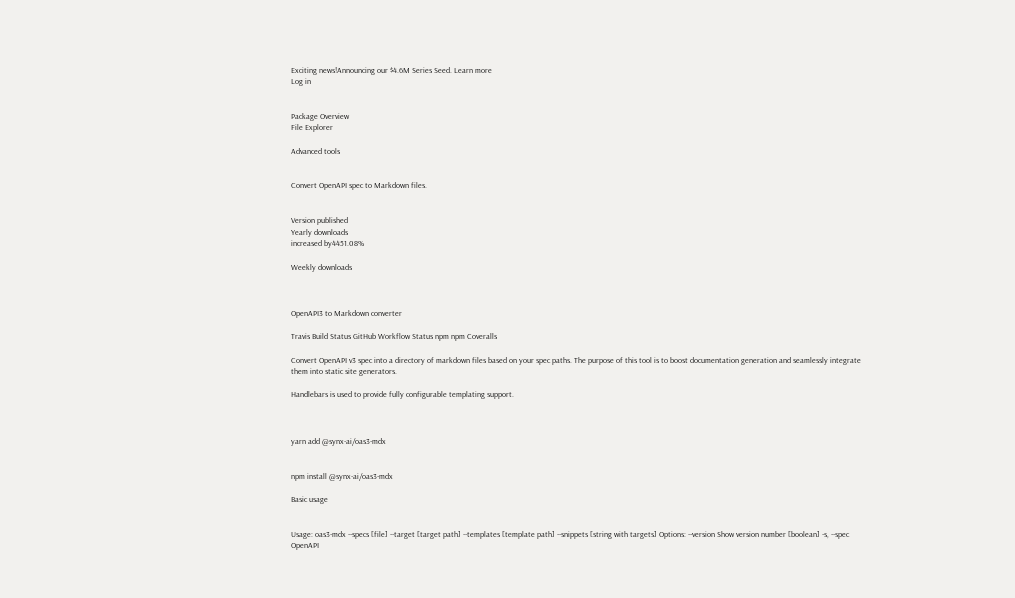Exciting news!Announcing our $4.6M Series Seed. Learn more
Log in


Package Overview
File Explorer

Advanced tools


Convert OpenAPI spec to Markdown files.


Version published
Yearly downloads
increased by4451.08%

Weekly downloads



OpenAPI3 to Markdown converter

Travis Build Status GitHub Workflow Status npm npm Coveralls

Convert OpenAPI v3 spec into a directory of markdown files based on your spec paths. The purpose of this tool is to boost documentation generation and seamlessly integrate them into static site generators.

Handlebars is used to provide fully configurable templating support.



yarn add @synx-ai/oas3-mdx


npm install @synx-ai/oas3-mdx

Basic usage


Usage: oas3-mdx --specs [file] --target [target path] --templates [template path] --snippets [string with targets] Options: --version Show version number [boolean] -s, --spec OpenAPI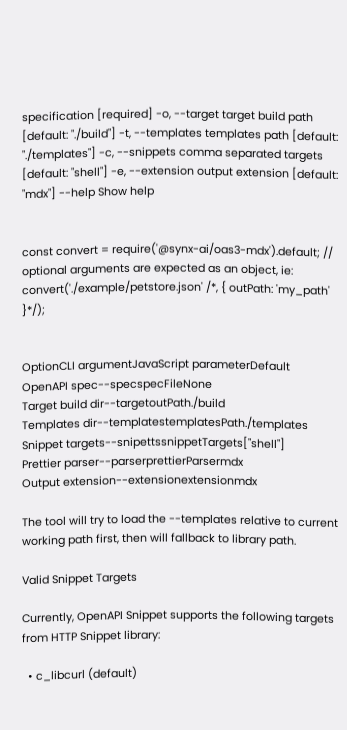specification [required] -o, --target target build path [default: "./build"] -t, --templates templates path [default: "./templates"] -c, --snippets comma separated targets [default: "shell"] -e, --extension output extension [default: "mdx"] --help Show help


const convert = require('@synx-ai/oas3-mdx').default; // optional arguments are expected as an object, ie: convert('./example/petstore.json' /*, { outPath: 'my_path' }*/);


OptionCLI argumentJavaScript parameterDefault
OpenAPI spec--specspecFileNone
Target build dir--targetoutPath./build
Templates dir--templatestemplatesPath./templates
Snippet targets--snipettssnippetTargets["shell"]
Prettier parser--parserprettierParsermdx
Output extension--extensionextensionmdx

The tool will try to load the --templates relative to current working path first, then will fallback to library path.

Valid Snippet Targets

Currently, OpenAPI Snippet supports the following targets from HTTP Snippet library:

  • c_libcurl (default)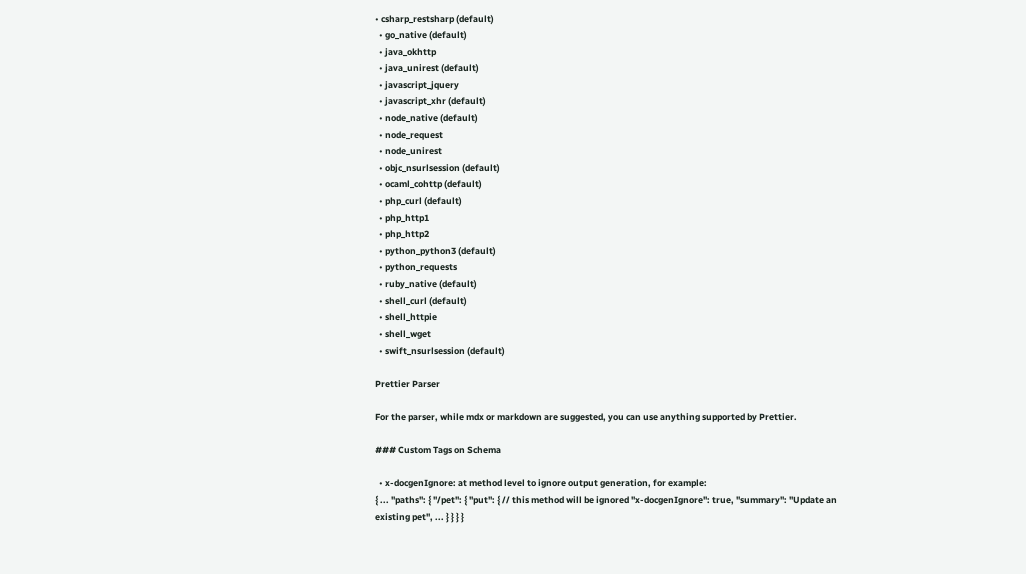• csharp_restsharp (default)
  • go_native (default)
  • java_okhttp
  • java_unirest (default)
  • javascript_jquery
  • javascript_xhr (default)
  • node_native (default)
  • node_request
  • node_unirest
  • objc_nsurlsession (default)
  • ocaml_cohttp (default)
  • php_curl (default)
  • php_http1
  • php_http2
  • python_python3 (default)
  • python_requests
  • ruby_native (default)
  • shell_curl (default)
  • shell_httpie
  • shell_wget
  • swift_nsurlsession (default)

Prettier Parser

For the parser, while mdx or markdown are suggested, you can use anything supported by Prettier.

### Custom Tags on Schema

  • x-docgenIgnore: at method level to ignore output generation, for example:
{ ... "paths": { "/pet": { "put": { // this method will be ignored "x-docgenIgnore": true, "summary": "Update an existing pet", ... } } } }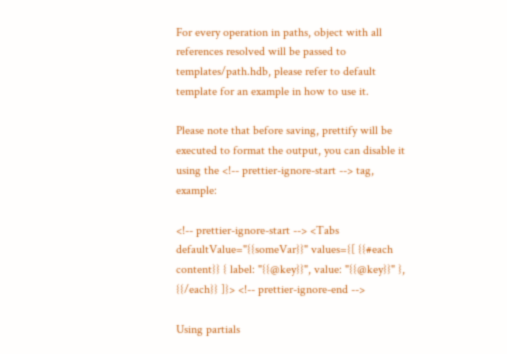For every operation in paths, object with all references resolved will be passed to templates/path.hdb, please refer to default template for an example in how to use it.

Please note that before saving, prettify will be executed to format the output, you can disable it using the <!-- prettier-ignore-start --> tag, example:

<!-- prettier-ignore-start --> <Tabs defaultValue="{{someVar}}" values={[ {{#each content}} { label: "{{@key}}", value: "{{@key}}" }, {{/each}} ]}> <!-- prettier-ignore-end -->

Using partials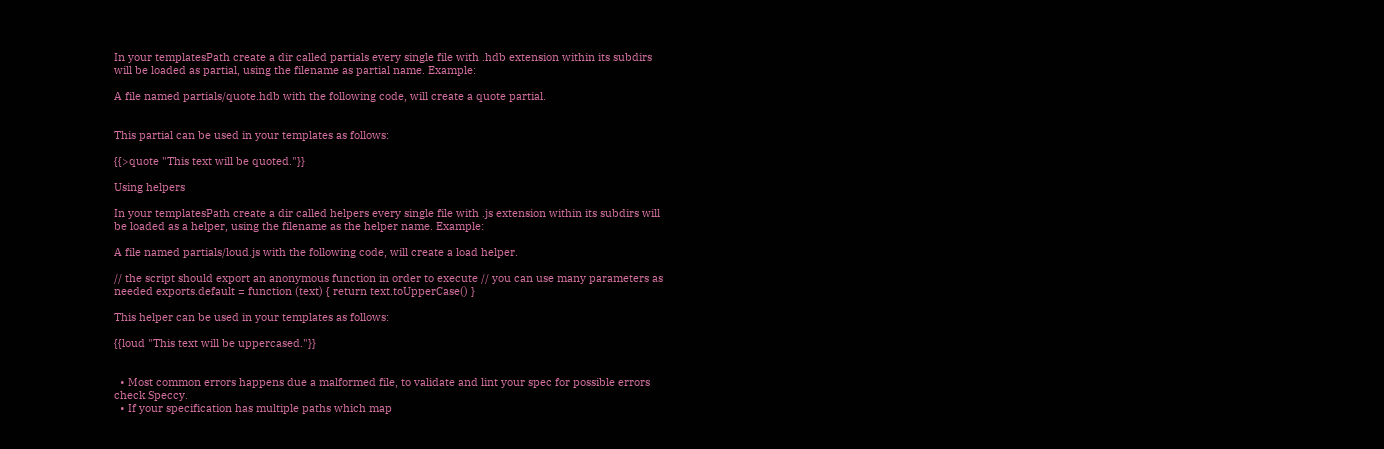In your templatesPath create a dir called partials every single file with .hdb extension within its subdirs will be loaded as partial, using the filename as partial name. Example:

A file named partials/quote.hdb with the following code, will create a quote partial.


This partial can be used in your templates as follows:

{{>quote "This text will be quoted."}}

Using helpers

In your templatesPath create a dir called helpers every single file with .js extension within its subdirs will be loaded as a helper, using the filename as the helper name. Example:

A file named partials/loud.js with the following code, will create a load helper.

// the script should export an anonymous function in order to execute // you can use many parameters as needed exports.default = function (text) { return text.toUpperCase() }

This helper can be used in your templates as follows:

{{loud "This text will be uppercased."}}


  • Most common errors happens due a malformed file, to validate and lint your spec for possible errors check Speccy.
  • If your specification has multiple paths which map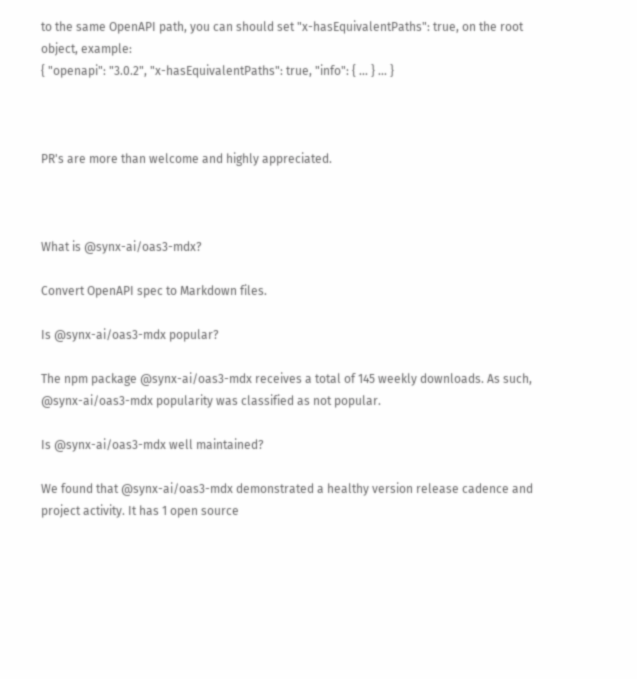to the same OpenAPI path, you can should set "x-hasEquivalentPaths": true, on the root object, example:
{ "openapi": "3.0.2", "x-hasEquivalentPaths": true, "info": { ... } ... }



PR's are more than welcome and highly appreciated.



What is @synx-ai/oas3-mdx?

Convert OpenAPI spec to Markdown files.

Is @synx-ai/oas3-mdx popular?

The npm package @synx-ai/oas3-mdx receives a total of 145 weekly downloads. As such, @synx-ai/oas3-mdx popularity was classified as not popular.

Is @synx-ai/oas3-mdx well maintained?

We found that @synx-ai/oas3-mdx demonstrated a healthy version release cadence and project activity. It has 1 open source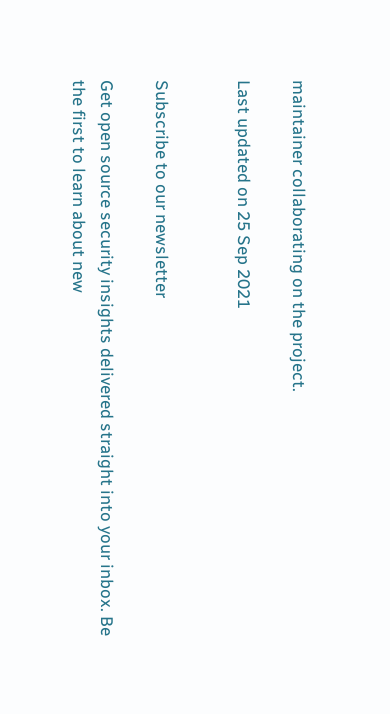maintainer collaborating on the project.

Last updated on 25 Sep 2021


Subscribe to our newsletter

Get open source security insights delivered straight into your inbox. Be the first to learn about new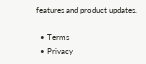features and product updates.

  • Terms
  • Privacy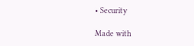• Security

Made with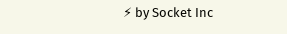⚡ by Socket Inc